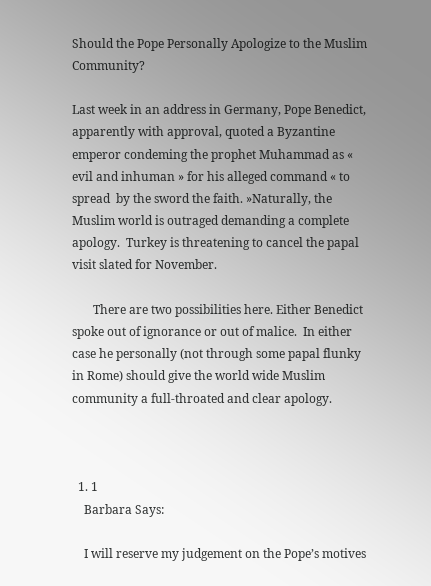Should the Pope Personally Apologize to the Muslim Community?

Last week in an address in Germany, Pope Benedict, apparently with approval, quoted a Byzantine emperor condeming the prophet Muhammad as « evil and inhuman » for his alleged command « to spread  by the sword the faith. »Naturally, the Muslim world is outraged demanding a complete apology.  Turkey is threatening to cancel the papal visit slated for November.

       There are two possibilities here. Either Benedict spoke out of ignorance or out of malice.  In either case he personally (not through some papal flunky in Rome) should give the world wide Muslim community a full-throated and clear apology.



  1. 1
    Barbara Says:

    I will reserve my judgement on the Pope’s motives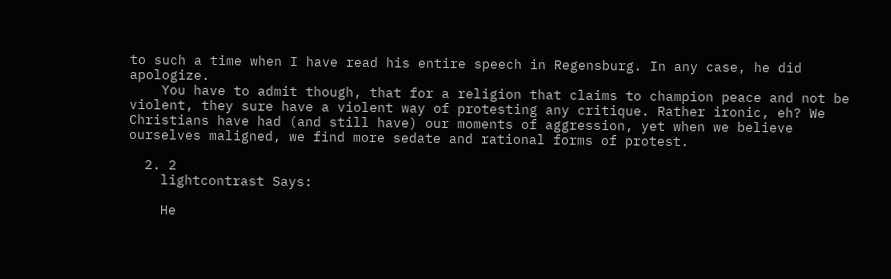to such a time when I have read his entire speech in Regensburg. In any case, he did apologize.
    You have to admit though, that for a religion that claims to champion peace and not be violent, they sure have a violent way of protesting any critique. Rather ironic, eh? We Christians have had (and still have) our moments of aggression, yet when we believe ourselves maligned, we find more sedate and rational forms of protest.

  2. 2
    lightcontrast Says:

    He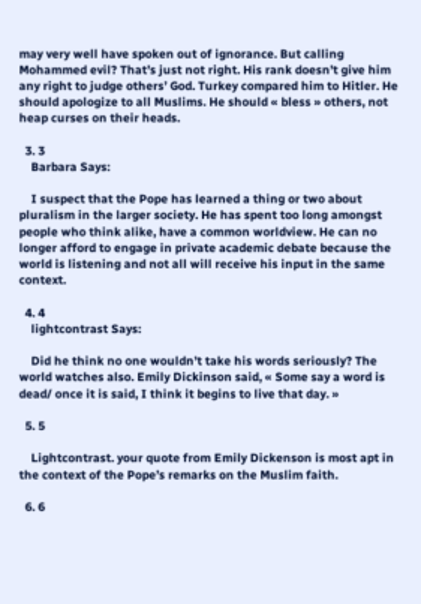may very well have spoken out of ignorance. But calling Mohammed evil? That’s just not right. His rank doesn’t give him any right to judge others’ God. Turkey compared him to Hitler. He should apologize to all Muslims. He should « bless » others, not heap curses on their heads.

  3. 3
    Barbara Says:

    I suspect that the Pope has learned a thing or two about pluralism in the larger society. He has spent too long amongst people who think alike, have a common worldview. He can no longer afford to engage in private academic debate because the world is listening and not all will receive his input in the same context.

  4. 4
    lightcontrast Says:

    Did he think no one wouldn’t take his words seriously? The world watches also. Emily Dickinson said, « Some say a word is dead/ once it is said, I think it begins to live that day. »

  5. 5

    Lightcontrast. your quote from Emily Dickenson is most apt in the context of the Pope’s remarks on the Muslim faith.

  6. 6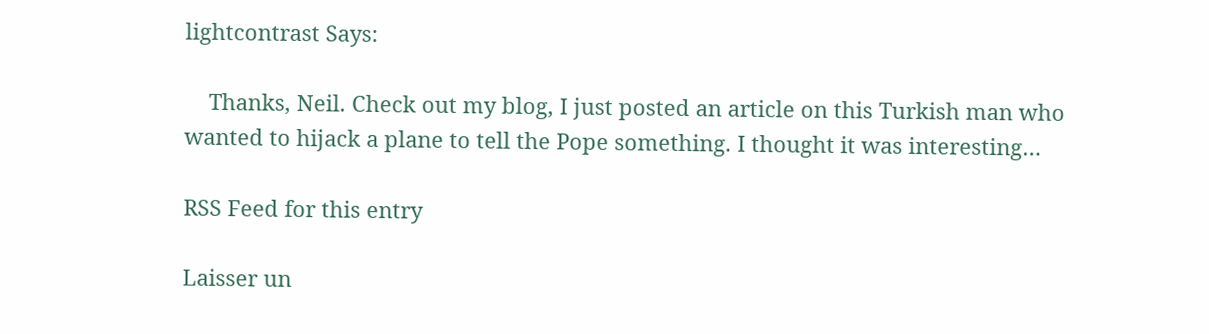lightcontrast Says:

    Thanks, Neil. Check out my blog, I just posted an article on this Turkish man who wanted to hijack a plane to tell the Pope something. I thought it was interesting…

RSS Feed for this entry

Laisser un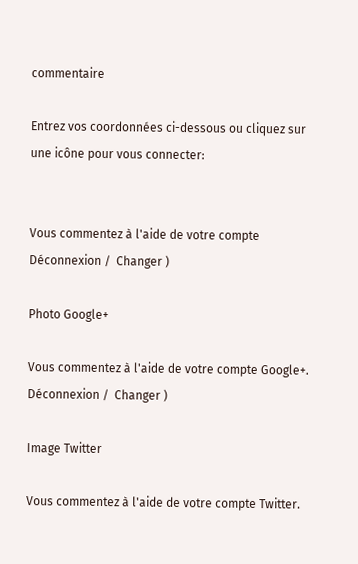commentaire

Entrez vos coordonnées ci-dessous ou cliquez sur une icône pour vous connecter:


Vous commentez à l'aide de votre compte Déconnexion /  Changer )

Photo Google+

Vous commentez à l'aide de votre compte Google+. Déconnexion /  Changer )

Image Twitter

Vous commentez à l'aide de votre compte Twitter.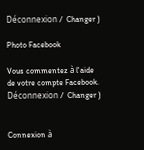Déconnexion /  Changer )

Photo Facebook

Vous commentez à l'aide de votre compte Facebook. Déconnexion /  Changer )


Connexion à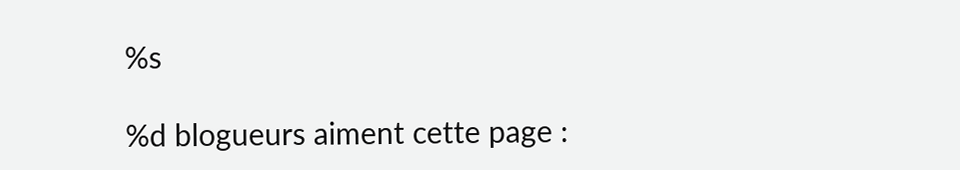%s

%d blogueurs aiment cette page :